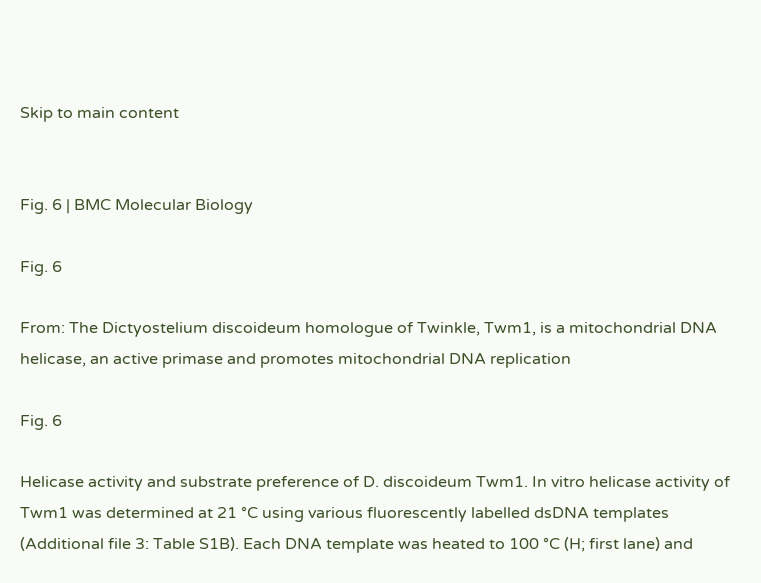Skip to main content


Fig. 6 | BMC Molecular Biology

Fig. 6

From: The Dictyostelium discoideum homologue of Twinkle, Twm1, is a mitochondrial DNA helicase, an active primase and promotes mitochondrial DNA replication

Fig. 6

Helicase activity and substrate preference of D. discoideum Twm1. In vitro helicase activity of Twm1 was determined at 21 °C using various fluorescently labelled dsDNA templates (Additional file 3: Table S1B). Each DNA template was heated to 100 °C (H; first lane) and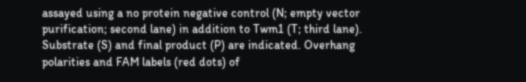assayed using a no protein negative control (N; empty vector purification; second lane) in addition to Twm1 (T; third lane). Substrate (S) and final product (P) are indicated. Overhang polarities and FAM labels (red dots) of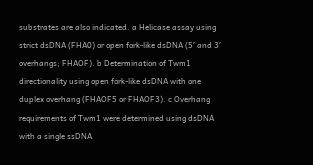substrates are also indicated. a Helicase assay using strict dsDNA (FHA0) or open fork-like dsDNA (5′ and 3′ overhangs; FHAOF). b Determination of Twm1 directionality using open fork-like dsDNA with one duplex overhang (FHAOF5 or FHAOF3). c Overhang requirements of Twm1 were determined using dsDNA with a single ssDNA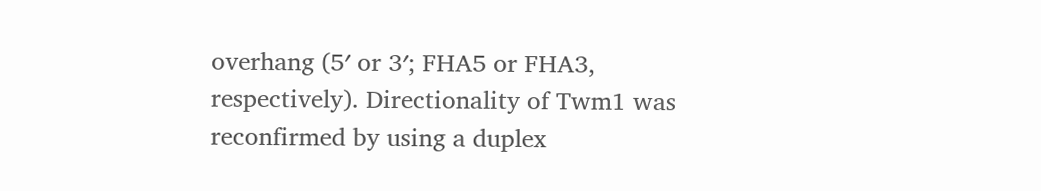overhang (5′ or 3′; FHA5 or FHA3, respectively). Directionality of Twm1 was reconfirmed by using a duplex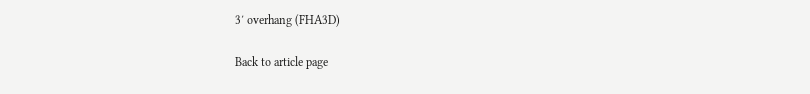3′ overhang (FHA3D)

Back to article page